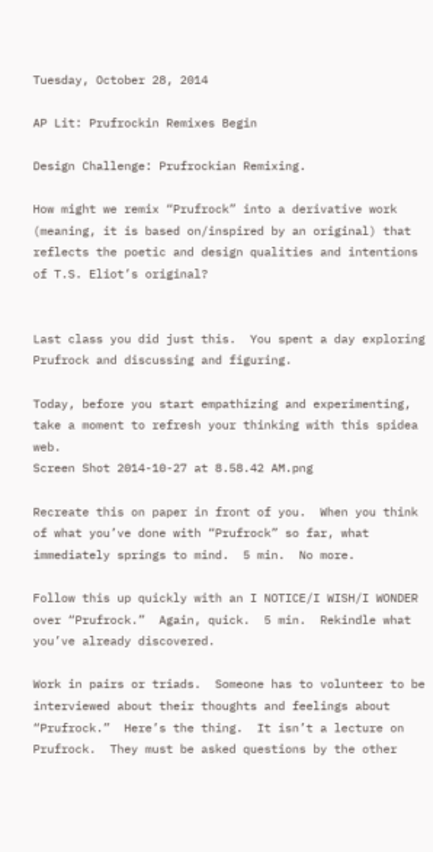Tuesday, October 28, 2014

AP Lit: Prufrockin Remixes Begin

Design Challenge: Prufrockian Remixing.

How might we remix “Prufrock” into a derivative work (meaning, it is based on/inspired by an original) that reflects the poetic and design qualities and intentions of T.S. Eliot’s original?


Last class you did just this.  You spent a day exploring Prufrock and discussing and figuring.

Today, before you start empathizing and experimenting, take a moment to refresh your thinking with this spidea web.
Screen Shot 2014-10-27 at 8.58.42 AM.png

Recreate this on paper in front of you.  When you think of what you’ve done with “Prufrock” so far, what immediately springs to mind.  5 min.  No more.

Follow this up quickly with an I NOTICE/I WISH/I WONDER over “Prufrock.”  Again, quick.  5 min.  Rekindle what you’ve already discovered.

Work in pairs or triads.  Someone has to volunteer to be interviewed about their thoughts and feelings about “Prufrock.”  Here’s the thing.  It isn’t a lecture on Prufrock.  They must be asked questions by the other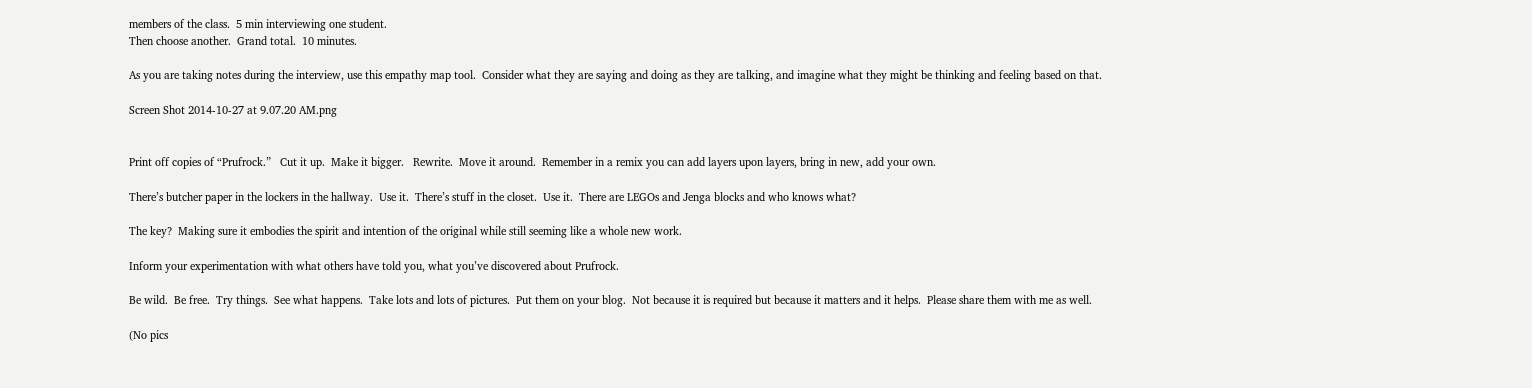members of the class.  5 min interviewing one student.
Then choose another.  Grand total.  10 minutes.

As you are taking notes during the interview, use this empathy map tool.  Consider what they are saying and doing as they are talking, and imagine what they might be thinking and feeling based on that.

Screen Shot 2014-10-27 at 9.07.20 AM.png


Print off copies of “Prufrock.”   Cut it up.  Make it bigger.   Rewrite.  Move it around.  Remember in a remix you can add layers upon layers, bring in new, add your own.

There’s butcher paper in the lockers in the hallway.  Use it.  There’s stuff in the closet.  Use it.  There are LEGOs and Jenga blocks and who knows what?

The key?  Making sure it embodies the spirit and intention of the original while still seeming like a whole new work.

Inform your experimentation with what others have told you, what you’ve discovered about Prufrock.

Be wild.  Be free.  Try things.  See what happens.  Take lots and lots of pictures.  Put them on your blog.  Not because it is required but because it matters and it helps.  Please share them with me as well.

(No pics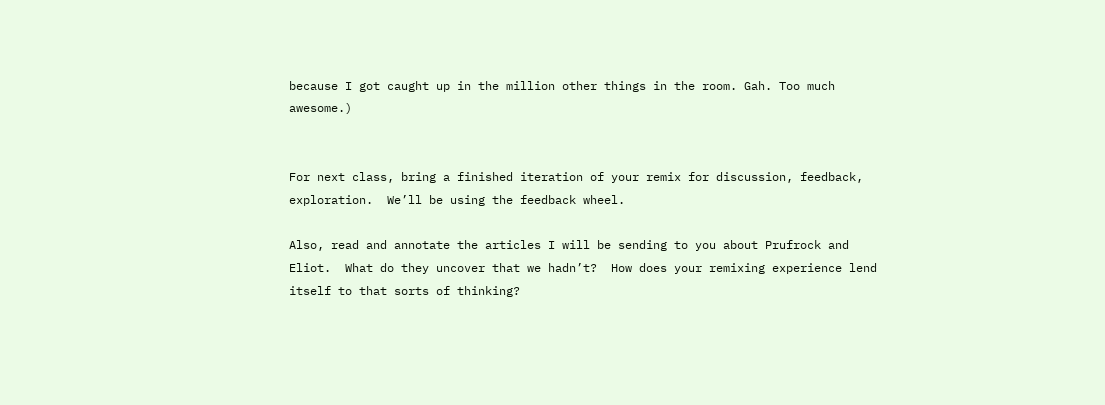because I got caught up in the million other things in the room. Gah. Too much awesome.)


For next class, bring a finished iteration of your remix for discussion, feedback, exploration.  We’ll be using the feedback wheel.

Also, read and annotate the articles I will be sending to you about Prufrock and Eliot.  What do they uncover that we hadn’t?  How does your remixing experience lend itself to that sorts of thinking?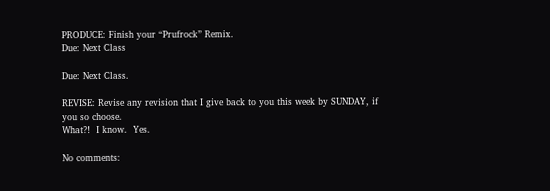PRODUCE: Finish your “Prufrock” Remix.
Due: Next Class

Due: Next Class.

REVISE: Revise any revision that I give back to you this week by SUNDAY, if you so choose.
What?!  I know.  Yes.

No comments: